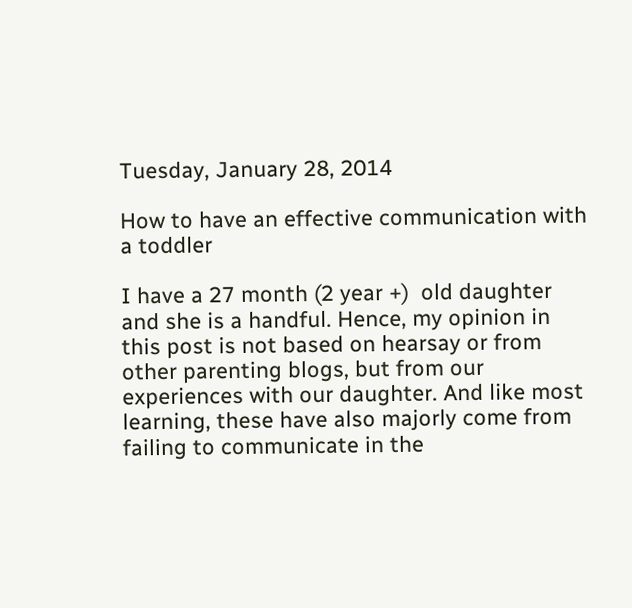Tuesday, January 28, 2014

How to have an effective communication with a toddler

I have a 27 month (2 year +)  old daughter and she is a handful. Hence, my opinion in this post is not based on hearsay or from other parenting blogs, but from our experiences with our daughter. And like most learning, these have also majorly come from failing to communicate in the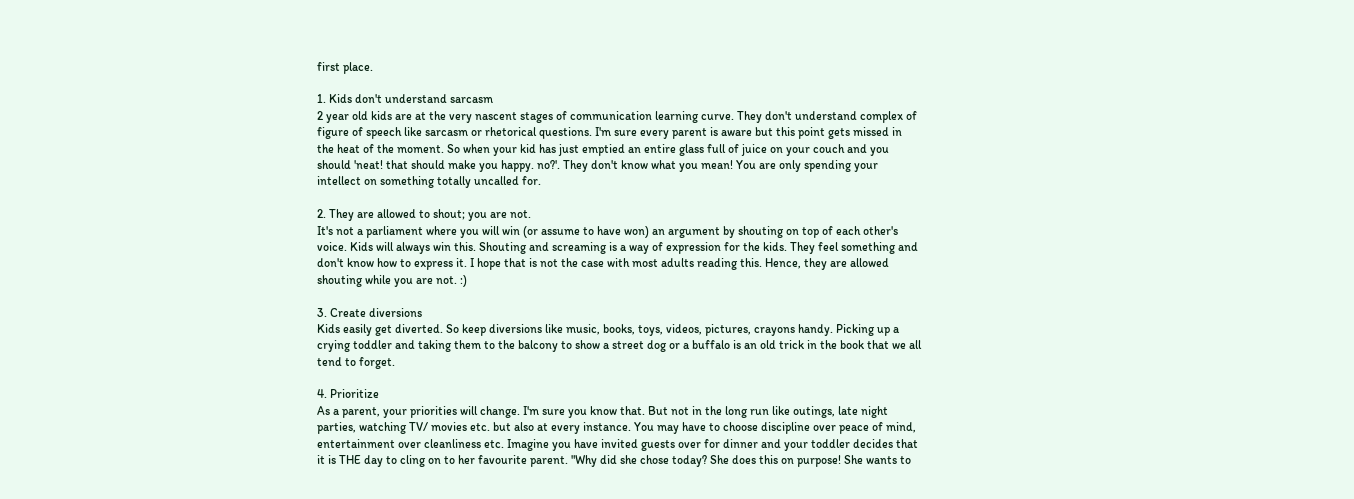first place.

1. Kids don't understand sarcasm
2 year old kids are at the very nascent stages of communication learning curve. They don't understand complex of figure of speech like sarcasm or rhetorical questions. I'm sure every parent is aware but this point gets missed in the heat of the moment. So when your kid has just emptied an entire glass full of juice on your couch and you should 'neat! that should make you happy. no?'. They don't know what you mean! You are only spending your intellect on something totally uncalled for.

2. They are allowed to shout; you are not.
It's not a parliament where you will win (or assume to have won) an argument by shouting on top of each other's voice. Kids will always win this. Shouting and screaming is a way of expression for the kids. They feel something and don't know how to express it. I hope that is not the case with most adults reading this. Hence, they are allowed shouting while you are not. :)

3. Create diversions
Kids easily get diverted. So keep diversions like music, books, toys, videos, pictures, crayons handy. Picking up a crying toddler and taking them to the balcony to show a street dog or a buffalo is an old trick in the book that we all tend to forget.

4. Prioritize
As a parent, your priorities will change. I'm sure you know that. But not in the long run like outings, late night parties, watching TV/ movies etc. but also at every instance. You may have to choose discipline over peace of mind, entertainment over cleanliness etc. Imagine you have invited guests over for dinner and your toddler decides that it is THE day to cling on to her favourite parent. "Why did she chose today? She does this on purpose! She wants to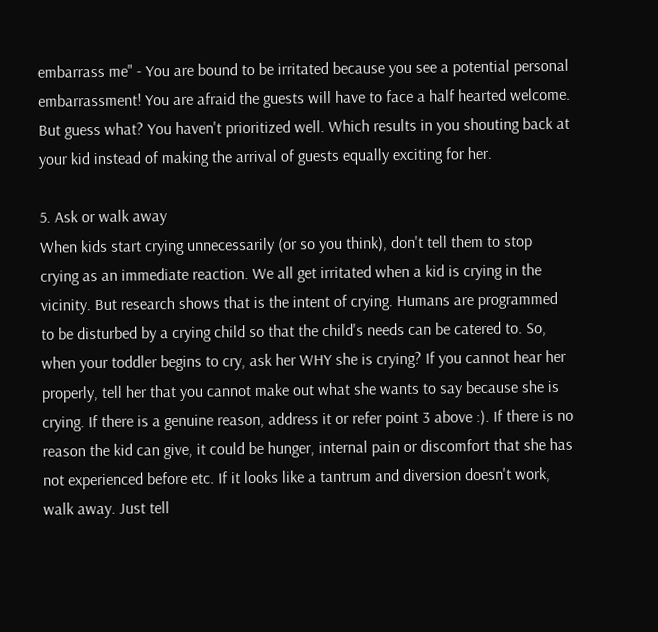embarrass me" - You are bound to be irritated because you see a potential personal embarrassment! You are afraid the guests will have to face a half hearted welcome. But guess what? You haven't prioritized well. Which results in you shouting back at your kid instead of making the arrival of guests equally exciting for her.

5. Ask or walk away
When kids start crying unnecessarily (or so you think), don't tell them to stop crying as an immediate reaction. We all get irritated when a kid is crying in the vicinity. But research shows that is the intent of crying. Humans are programmed to be disturbed by a crying child so that the child's needs can be catered to. So, when your toddler begins to cry, ask her WHY she is crying? If you cannot hear her properly, tell her that you cannot make out what she wants to say because she is crying. If there is a genuine reason, address it or refer point 3 above :). If there is no reason the kid can give, it could be hunger, internal pain or discomfort that she has not experienced before etc. If it looks like a tantrum and diversion doesn't work, walk away. Just tell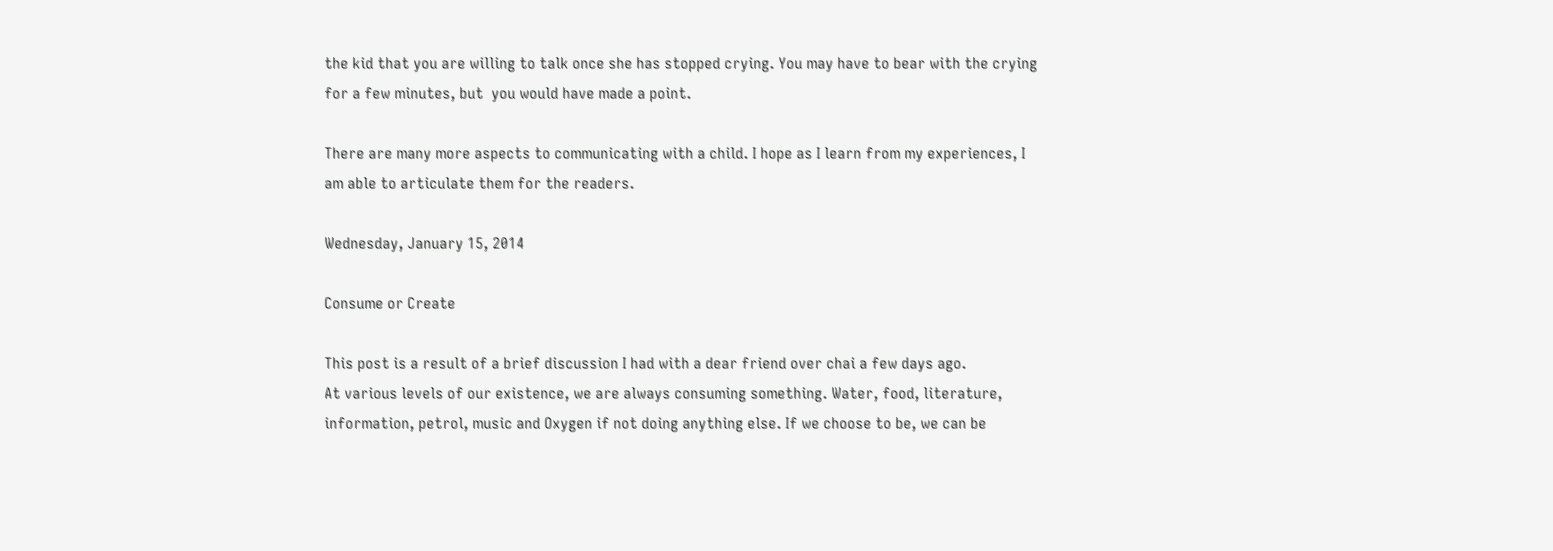the kid that you are willing to talk once she has stopped crying. You may have to bear with the crying for a few minutes, but  you would have made a point.

There are many more aspects to communicating with a child. I hope as I learn from my experiences, I am able to articulate them for the readers.

Wednesday, January 15, 2014

Consume or Create

This post is a result of a brief discussion I had with a dear friend over chai a few days ago.
At various levels of our existence, we are always consuming something. Water, food, literature, information, petrol, music and Oxygen if not doing anything else. If we choose to be, we can be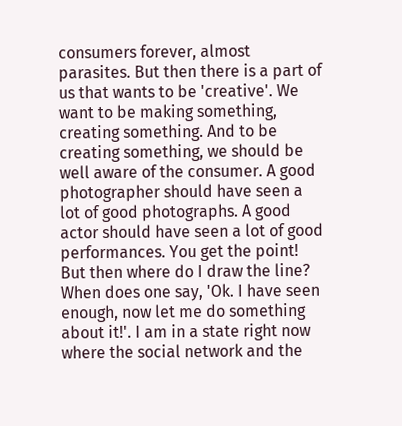consumers forever, almost parasites. But then there is a part of us that wants to be 'creative'. We want to be making something, creating something. And to be creating something, we should be well aware of the consumer. A good photographer should have seen a lot of good photographs. A good actor should have seen a lot of good performances. You get the point!
But then where do I draw the line? When does one say, 'Ok. I have seen enough, now let me do something about it!'. I am in a state right now where the social network and the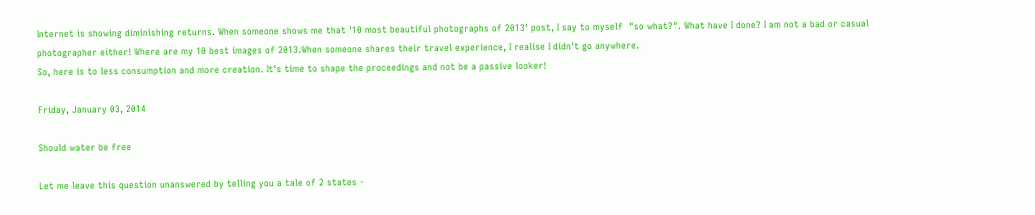Internet is showing diminishing returns. When someone shows me that '10 most beautiful photographs of 2013' post, I say to myself  "so what?". What have I done? I am not a bad or casual photographer either! Where are my 10 best images of 2013.When someone shares their travel experience, I realise I didn't go anywhere.
So, here is to less consumption and more creation. It's time to shape the proceedings and not be a passive looker!

Friday, January 03, 2014

Should water be free

Let me leave this question unanswered by telling you a tale of 2 states -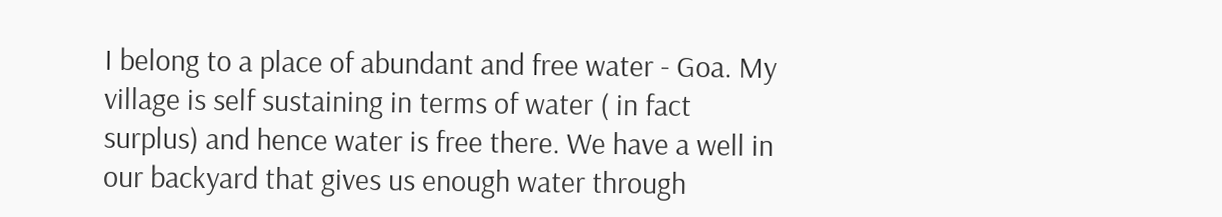I belong to a place of abundant and free water - Goa. My village is self sustaining in terms of water ( in fact surplus) and hence water is free there. We have a well in our backyard that gives us enough water through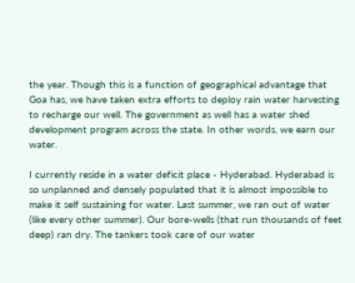the year. Though this is a function of geographical advantage that Goa has, we have taken extra efforts to deploy rain water harvesting to recharge our well. The government as well has a water shed development program across the state. In other words, we earn our water.

I currently reside in a water deficit place - Hyderabad. Hyderabad is so unplanned and densely populated that it is almost impossible to make it self sustaining for water. Last summer, we ran out of water (like every other summer). Our bore-wells (that run thousands of feet deep) ran dry. The tankers took care of our water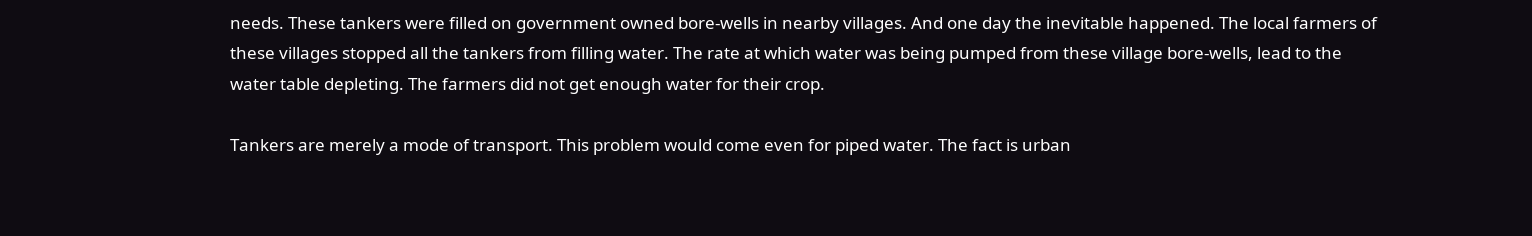needs. These tankers were filled on government owned bore-wells in nearby villages. And one day the inevitable happened. The local farmers of these villages stopped all the tankers from filling water. The rate at which water was being pumped from these village bore-wells, lead to the water table depleting. The farmers did not get enough water for their crop.

Tankers are merely a mode of transport. This problem would come even for piped water. The fact is urban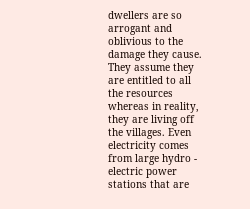dwellers are so arrogant and oblivious to the damage they cause. They assume they are entitled to all the resources whereas in reality, they are living off the villages. Even electricity comes from large hydro - electric power stations that are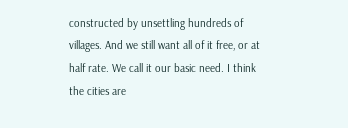constructed by unsettling hundreds of villages. And we still want all of it free, or at half rate. We call it our basic need. I think the cities are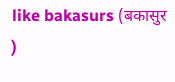like bakasurs (बकासुर )